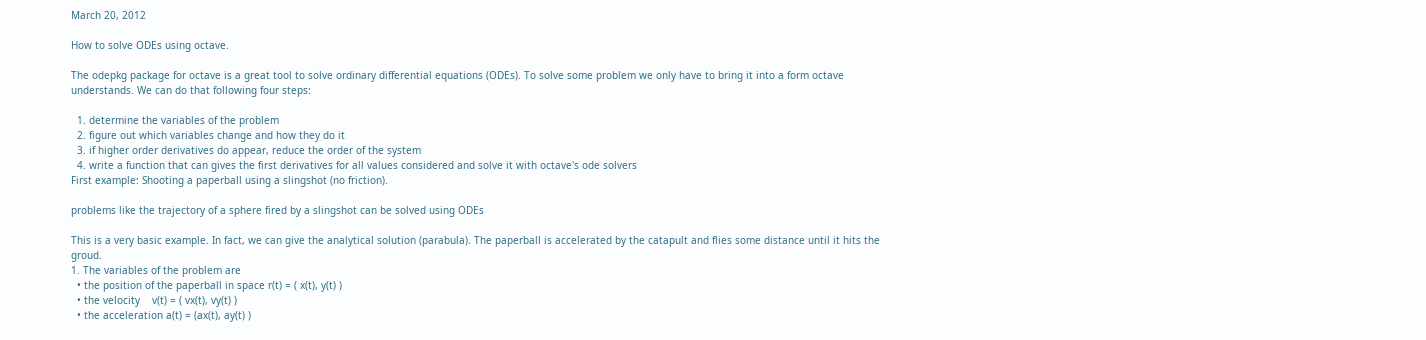March 20, 2012

How to solve ODEs using octave.

The odepkg package for octave is a great tool to solve ordinary differential equations (ODEs). To solve some problem we only have to bring it into a form octave understands. We can do that following four steps:

  1. determine the variables of the problem
  2. figure out which variables change and how they do it
  3. if higher order derivatives do appear, reduce the order of the system
  4. write a function that can gives the first derivatives for all values considered and solve it with octave's ode solvers
First example: Shooting a paperball using a slingshot (no friction).

problems like the trajectory of a sphere fired by a slingshot can be solved using ODEs

This is a very basic example. In fact, we can give the analytical solution (parabula). The paperball is accelerated by the catapult and flies some distance until it hits the groud.
1. The variables of the problem are
  • the position of the paperball in space r(t) = ( x(t), y(t) )
  • the velocity    v(t) = ( vx(t), vy(t) )
  • the acceleration a(t) = (ax(t), ay(t) )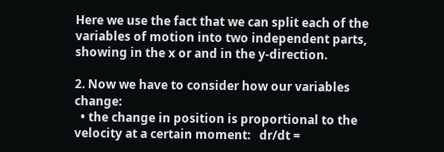Here we use the fact that we can split each of the variables of motion into two independent parts, showing in the x or and in the y-direction.

2. Now we have to consider how our variables change:
  • the change in position is proportional to the velocity at a certain moment:   dr/dt =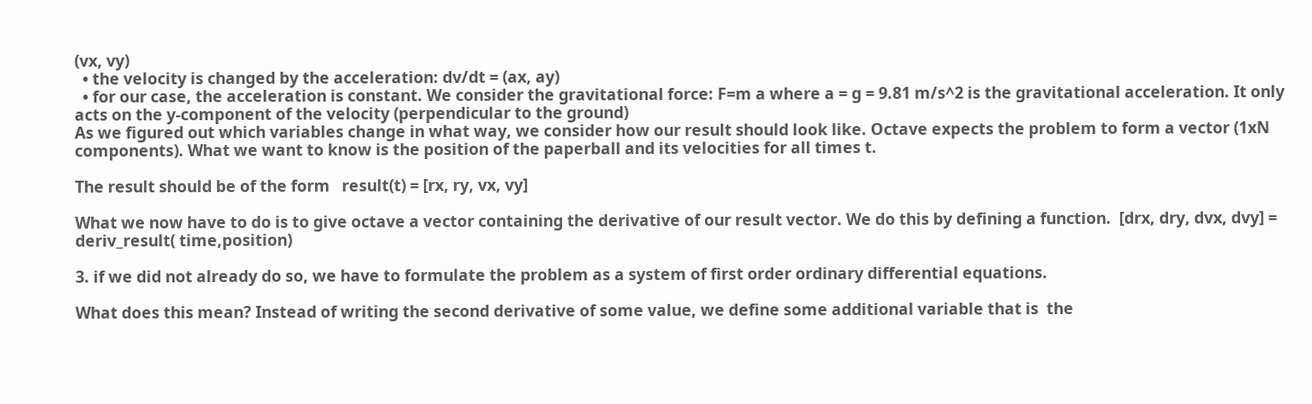(vx, vy)
  • the velocity is changed by the acceleration: dv/dt = (ax, ay)
  • for our case, the acceleration is constant. We consider the gravitational force: F=m a where a = g = 9.81 m/s^2 is the gravitational acceleration. It only acts on the y-component of the velocity (perpendicular to the ground)
As we figured out which variables change in what way, we consider how our result should look like. Octave expects the problem to form a vector (1xN components). What we want to know is the position of the paperball and its velocities for all times t.

The result should be of the form   result(t) = [rx, ry, vx, vy]

What we now have to do is to give octave a vector containing the derivative of our result vector. We do this by defining a function.  [drx, dry, dvx, dvy] = deriv_result( time,position)

3. if we did not already do so, we have to formulate the problem as a system of first order ordinary differential equations.

What does this mean? Instead of writing the second derivative of some value, we define some additional variable that is  the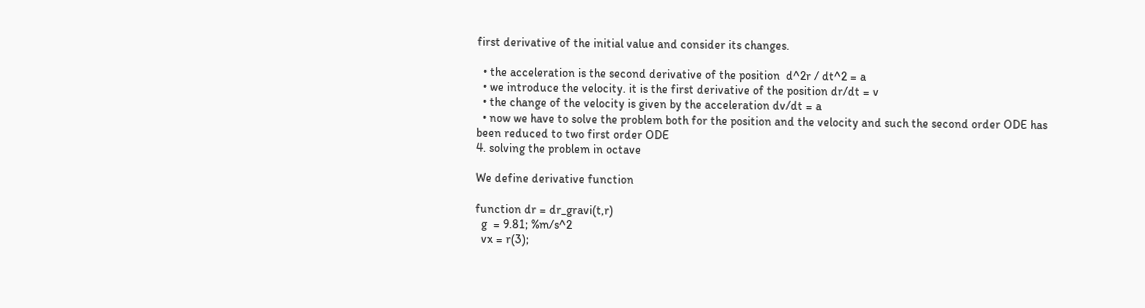first derivative of the initial value and consider its changes.

  • the acceleration is the second derivative of the position  d^2r / dt^2 = a
  • we introduce the velocity. it is the first derivative of the position dr/dt = v
  • the change of the velocity is given by the acceleration dv/dt = a
  • now we have to solve the problem both for the position and the velocity and such the second order ODE has been reduced to two first order ODE
4. solving the problem in octave

We define derivative function

function dr = dr_gravi(t,r)
  g  = 9.81; %m/s^2
  vx = r(3);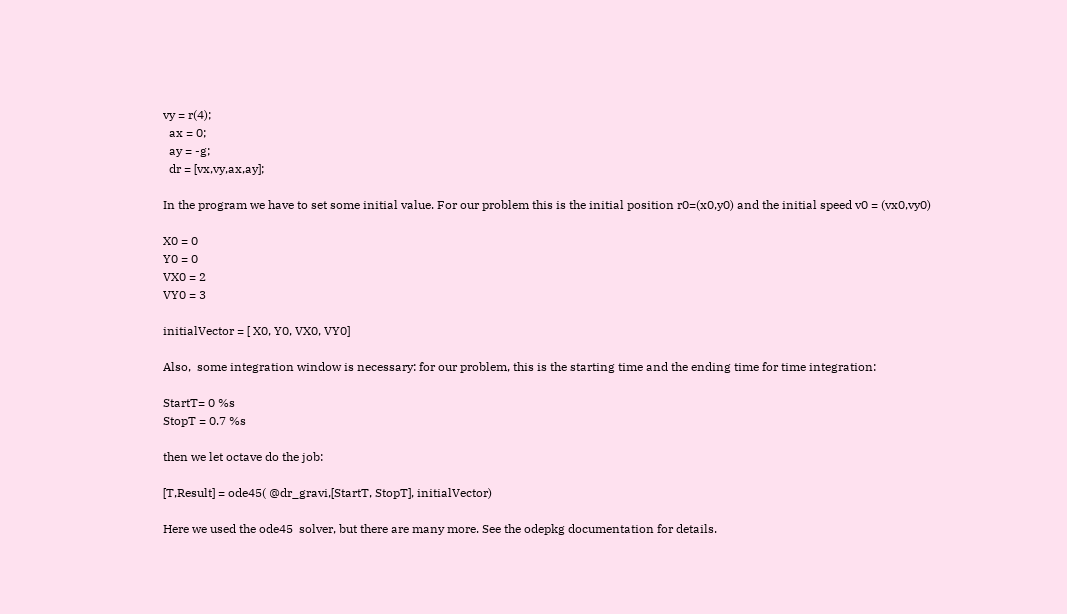vy = r(4);
  ax = 0;
  ay = -g;
  dr = [vx,vy,ax,ay];

In the program we have to set some initial value. For our problem this is the initial position r0=(x0,y0) and the initial speed v0 = (vx0,vy0)

X0 = 0
Y0 = 0
VX0 = 2
VY0 = 3

initialVector = [ X0, Y0, VX0, VY0]

Also,  some integration window is necessary: for our problem, this is the starting time and the ending time for time integration:

StartT= 0 %s
StopT = 0.7 %s

then we let octave do the job:

[T,Result] = ode45( @dr_gravi,[StartT, StopT], initialVector)

Here we used the ode45  solver, but there are many more. See the odepkg documentation for details.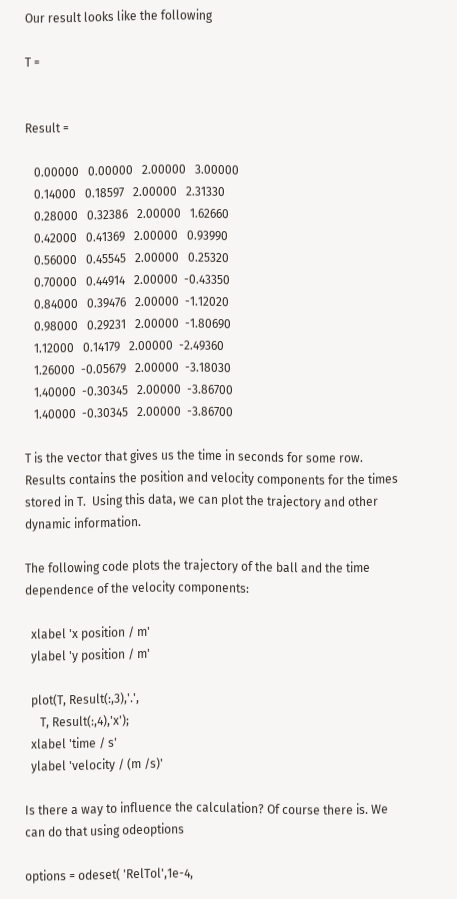Our result looks like the following

T =


Result =

   0.00000   0.00000   2.00000   3.00000
   0.14000   0.18597   2.00000   2.31330
   0.28000   0.32386   2.00000   1.62660
   0.42000   0.41369   2.00000   0.93990
   0.56000   0.45545   2.00000   0.25320
   0.70000   0.44914   2.00000  -0.43350
   0.84000   0.39476   2.00000  -1.12020
   0.98000   0.29231   2.00000  -1.80690
   1.12000   0.14179   2.00000  -2.49360
   1.26000  -0.05679   2.00000  -3.18030
   1.40000  -0.30345   2.00000  -3.86700
   1.40000  -0.30345   2.00000  -3.86700

T is the vector that gives us the time in seconds for some row. Results contains the position and velocity components for the times stored in T.  Using this data, we can plot the trajectory and other dynamic information.

The following code plots the trajectory of the ball and the time dependence of the velocity components:

  xlabel 'x position / m'
  ylabel 'y position / m'

  plot(T, Result(:,3),'.',
     T, Result(:,4),'x');
  xlabel 'time / s'
  ylabel 'velocity / (m /s)'

Is there a way to influence the calculation? Of course there is. We can do that using odeoptions

options = odeset( 'RelTol',1e-4,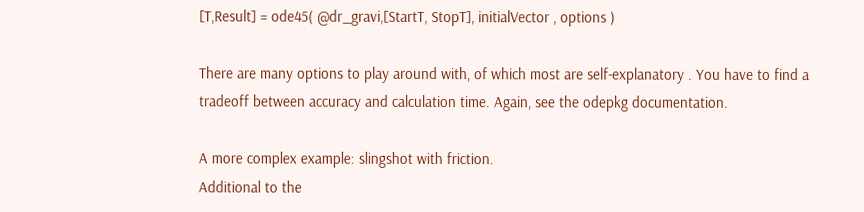[T,Result] = ode45( @dr_gravi,[StartT, StopT], initialVector , options )

There are many options to play around with, of which most are self-explanatory . You have to find a tradeoff between accuracy and calculation time. Again, see the odepkg documentation.

A more complex example: slingshot with friction.
Additional to the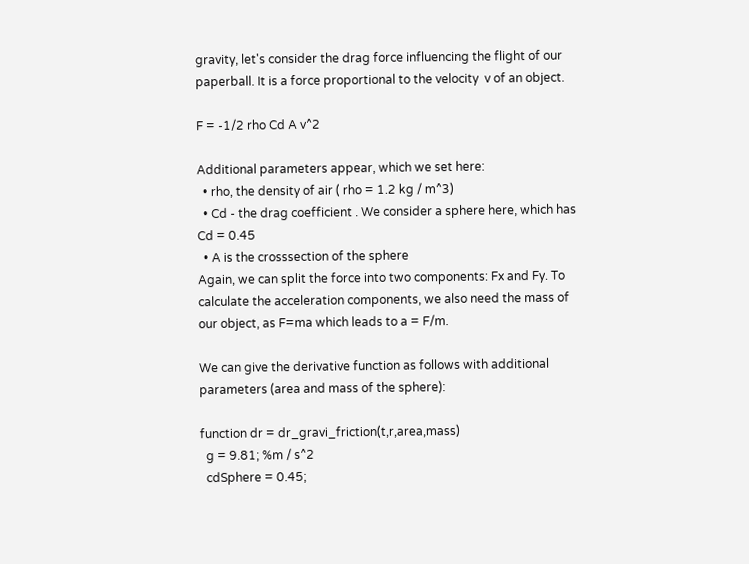gravity, let's consider the drag force influencing the flight of our paperball. It is a force proportional to the velocity  v of an object.

F = -1/2 rho Cd A v^2

Additional parameters appear, which we set here:
  • rho, the density of air ( rho = 1.2 kg / m^3)
  • Cd - the drag coefficient . We consider a sphere here, which has Cd = 0.45
  • A is the crosssection of the sphere
Again, we can split the force into two components: Fx and Fy. To calculate the acceleration components, we also need the mass of our object, as F=ma which leads to a = F/m.

We can give the derivative function as follows with additional parameters (area and mass of the sphere):

function dr = dr_gravi_friction(t,r,area,mass)
  g = 9.81; %m / s^2
  cdSphere = 0.45;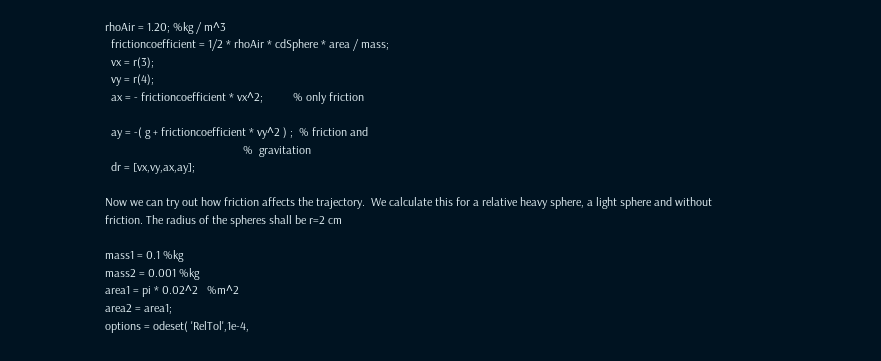rhoAir = 1.20; %kg / m^3
  frictioncoefficient = 1/2 * rhoAir * cdSphere * area / mass;
  vx = r(3);
  vy = r(4);
  ax = - frictioncoefficient * vx^2;          % only friction

  ay = -( g + frictioncoefficient * vy^2 ) ;  % friction and
                                              %  gravitation
  dr = [vx,vy,ax,ay];

Now we can try out how friction affects the trajectory.  We calculate this for a relative heavy sphere, a light sphere and without friction. The radius of the spheres shall be r=2 cm

mass1 = 0.1 %kg
mass2 = 0.001 %kg
area1 = pi * 0.02^2   %m^2
area2 = area1;
options = odeset( 'RelTol',1e-4,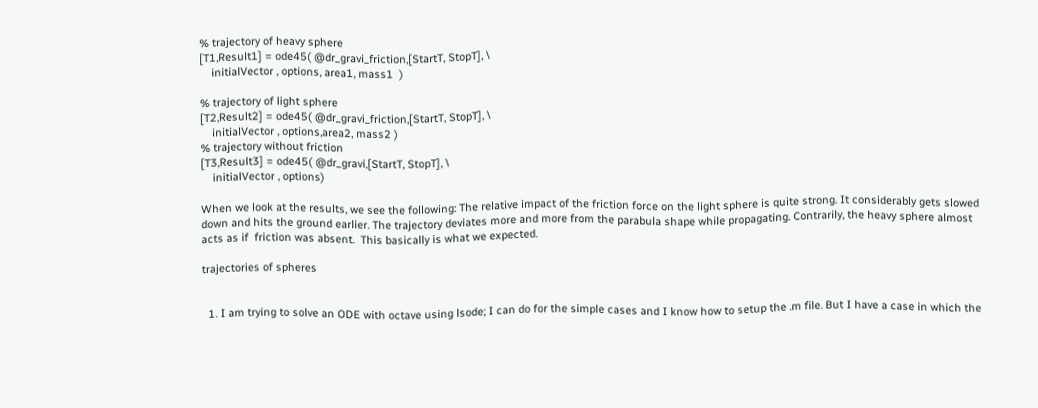% trajectory of heavy sphere
[T1,Result1] = ode45( @dr_gravi_friction,[StartT, StopT], \
    initialVector , options, area1, mass1  )

% trajectory of light sphere
[T2,Result2] = ode45( @dr_gravi_friction,[StartT, StopT], \
    initialVector , options,area2, mass2 )
% trajectory without friction
[T3,Result3] = ode45( @dr_gravi,[StartT, StopT], \
    initialVector , options)

When we look at the results, we see the following: The relative impact of the friction force on the light sphere is quite strong. It considerably gets slowed down and hits the ground earlier. The trajectory deviates more and more from the parabula shape while propagating. Contrarily, the heavy sphere almost acts as if  friction was absent.  This basically is what we expected.

trajectories of spheres


  1. I am trying to solve an ODE with octave using lsode; I can do for the simple cases and I know how to setup the .m file. But I have a case in which the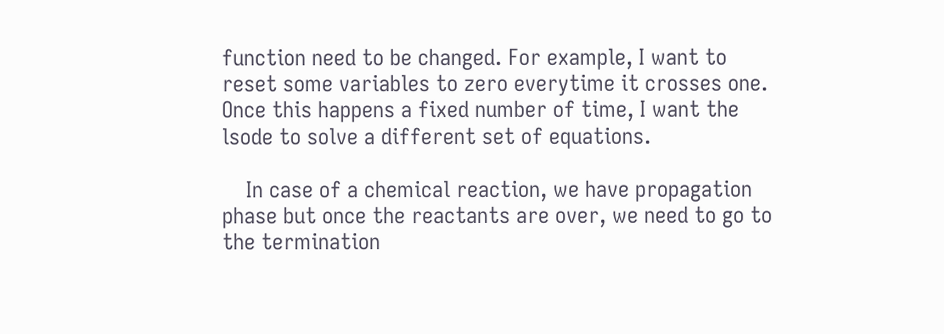function need to be changed. For example, I want to reset some variables to zero everytime it crosses one. Once this happens a fixed number of time, I want the lsode to solve a different set of equations.

    In case of a chemical reaction, we have propagation phase but once the reactants are over, we need to go to the termination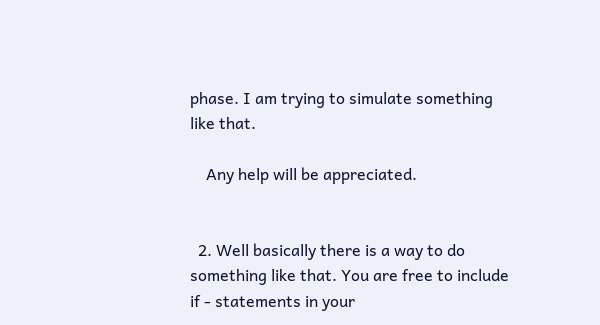phase. I am trying to simulate something like that.

    Any help will be appreciated.


  2. Well basically there is a way to do something like that. You are free to include if - statements in your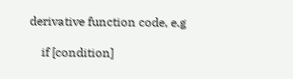derivative function code, e.g

    if [condition]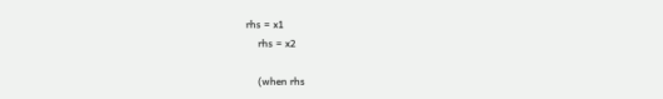rhs = x1
    rhs = x2

    (when rhs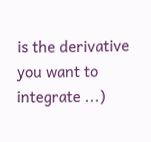is the derivative you want to integrate ...)